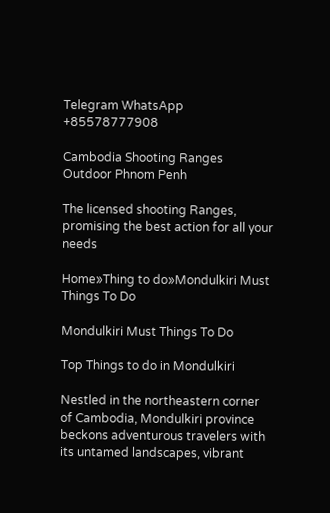Telegram WhatsApp +85578777908

Cambodia Shooting Ranges Outdoor Phnom Penh

The licensed shooting Ranges, promising the best action for all your needs

Home»Thing to do»Mondulkiri Must Things To Do

Mondulkiri Must Things To Do

Top Things to do in Mondulkiri

Nestled in the northeastern corner of Cambodia, Mondulkiri province beckons adventurous travelers with its untamed landscapes, vibrant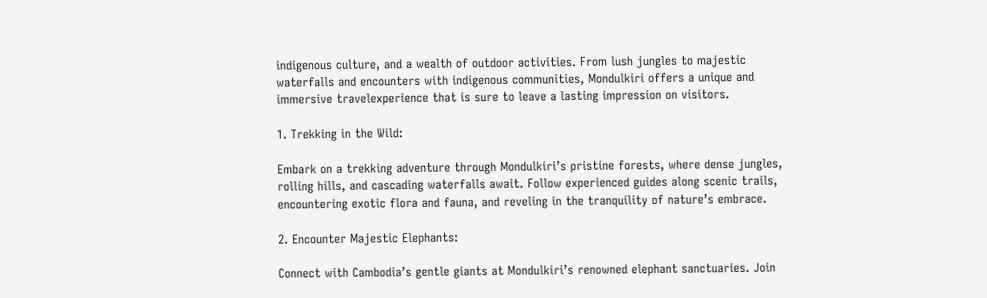indigenous culture, and a wealth of outdoor activities. From lush jungles to majestic waterfalls and encounters with indigenous communities, Mondulkiri offers a unique and immersive travelexperience that is sure to leave a lasting impression on visitors.

1. Trekking in the Wild:

Embark on a trekking adventure through Mondulkiri’s pristine forests, where dense jungles, rolling hills, and cascading waterfalls await. Follow experienced guides along scenic trails, encountering exotic flora and fauna, and reveling in the tranquility of nature’s embrace.

2. Encounter Majestic Elephants:

Connect with Cambodia’s gentle giants at Mondulkiri’s renowned elephant sanctuaries. Join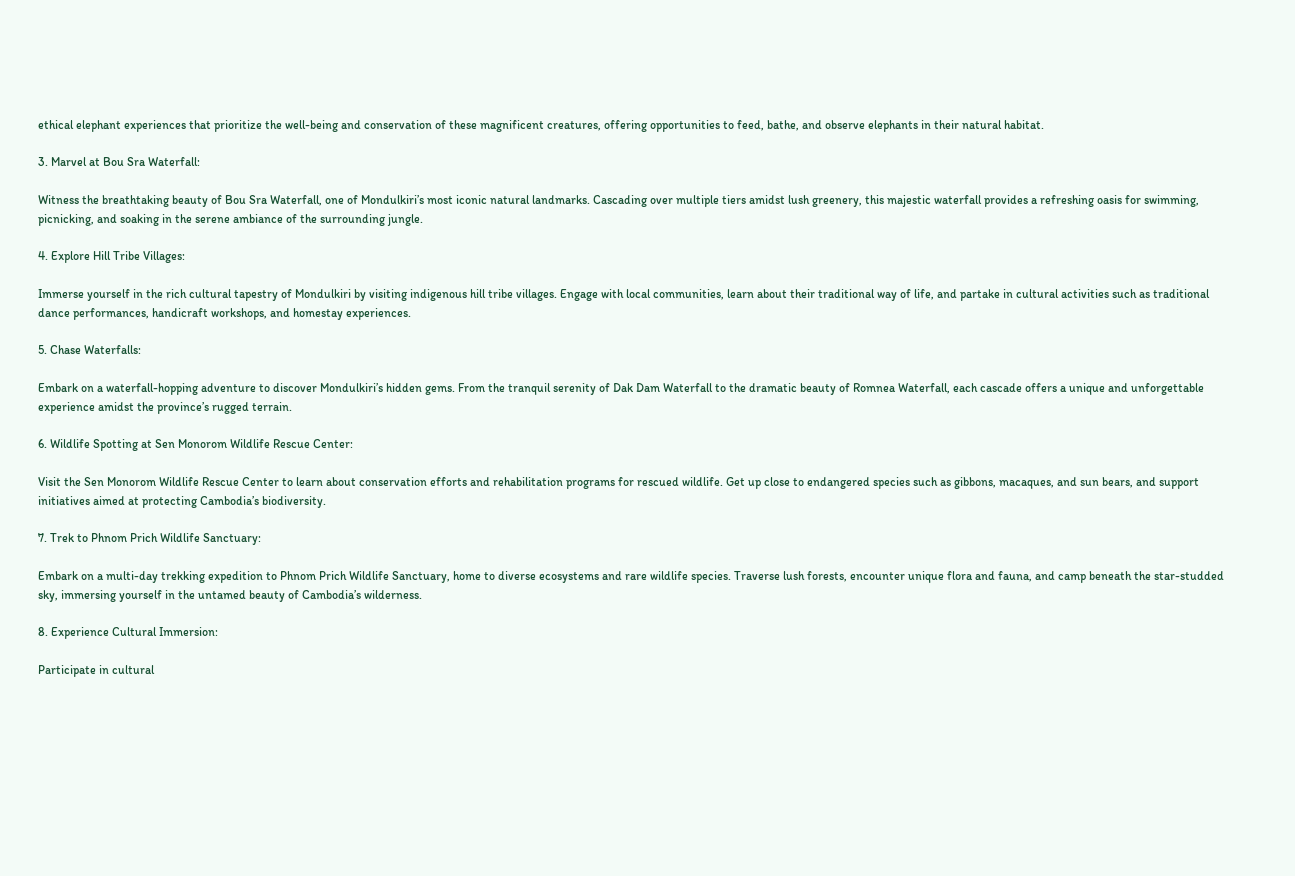ethical elephant experiences that prioritize the well-being and conservation of these magnificent creatures, offering opportunities to feed, bathe, and observe elephants in their natural habitat.

3. Marvel at Bou Sra Waterfall:

Witness the breathtaking beauty of Bou Sra Waterfall, one of Mondulkiri’s most iconic natural landmarks. Cascading over multiple tiers amidst lush greenery, this majestic waterfall provides a refreshing oasis for swimming, picnicking, and soaking in the serene ambiance of the surrounding jungle.

4. Explore Hill Tribe Villages:

Immerse yourself in the rich cultural tapestry of Mondulkiri by visiting indigenous hill tribe villages. Engage with local communities, learn about their traditional way of life, and partake in cultural activities such as traditional dance performances, handicraft workshops, and homestay experiences.

5. Chase Waterfalls:

Embark on a waterfall-hopping adventure to discover Mondulkiri’s hidden gems. From the tranquil serenity of Dak Dam Waterfall to the dramatic beauty of Romnea Waterfall, each cascade offers a unique and unforgettable experience amidst the province’s rugged terrain.

6. Wildlife Spotting at Sen Monorom Wildlife Rescue Center:

Visit the Sen Monorom Wildlife Rescue Center to learn about conservation efforts and rehabilitation programs for rescued wildlife. Get up close to endangered species such as gibbons, macaques, and sun bears, and support initiatives aimed at protecting Cambodia’s biodiversity.

7. Trek to Phnom Prich Wildlife Sanctuary:

Embark on a multi-day trekking expedition to Phnom Prich Wildlife Sanctuary, home to diverse ecosystems and rare wildlife species. Traverse lush forests, encounter unique flora and fauna, and camp beneath the star-studded sky, immersing yourself in the untamed beauty of Cambodia’s wilderness.

8. Experience Cultural Immersion:

Participate in cultural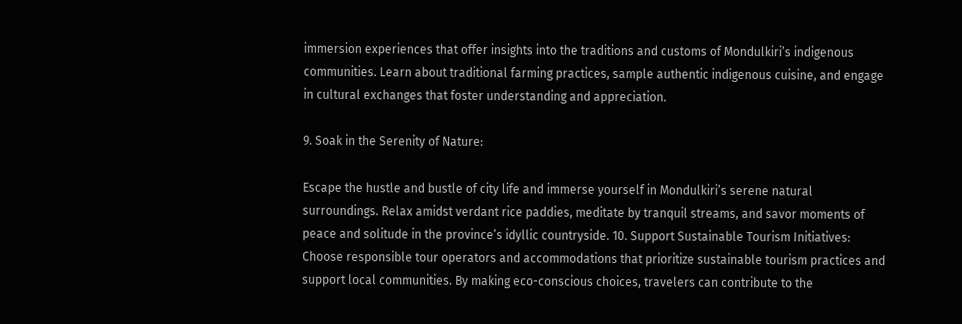immersion experiences that offer insights into the traditions and customs of Mondulkiri’s indigenous communities. Learn about traditional farming practices, sample authentic indigenous cuisine, and engage in cultural exchanges that foster understanding and appreciation.

9. Soak in the Serenity of Nature:

Escape the hustle and bustle of city life and immerse yourself in Mondulkiri’s serene natural surroundings. Relax amidst verdant rice paddies, meditate by tranquil streams, and savor moments of peace and solitude in the province’s idyllic countryside. 10. Support Sustainable Tourism Initiatives: Choose responsible tour operators and accommodations that prioritize sustainable tourism practices and support local communities. By making eco-conscious choices, travelers can contribute to the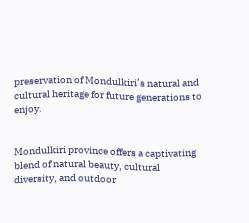preservation of Mondulkiri’s natural and cultural heritage for future generations to enjoy.


Mondulkiri province offers a captivating blend of natural beauty, cultural diversity, and outdoor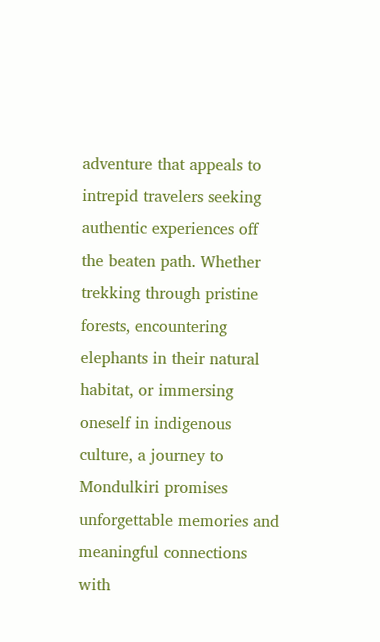adventure that appeals to intrepid travelers seeking authentic experiences off the beaten path. Whether trekking through pristine forests, encountering elephants in their natural habitat, or immersing oneself in indigenous culture, a journey to Mondulkiri promises unforgettable memories and meaningful connections with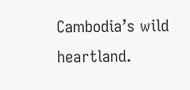Cambodia’s wild heartland.